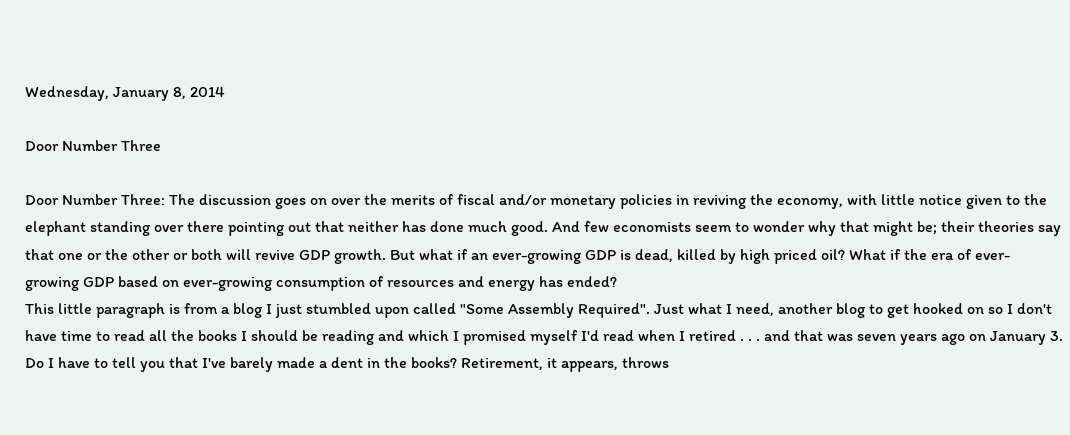Wednesday, January 8, 2014

Door Number Three

Door Number Three: The discussion goes on over the merits of fiscal and/or monetary policies in reviving the economy, with little notice given to the elephant standing over there pointing out that neither has done much good. And few economists seem to wonder why that might be; their theories say that one or the other or both will revive GDP growth. But what if an ever-growing GDP is dead, killed by high priced oil? What if the era of ever-growing GDP based on ever-growing consumption of resources and energy has ended?
This little paragraph is from a blog I just stumbled upon called "Some Assembly Required". Just what I need, another blog to get hooked on so I don't have time to read all the books I should be reading and which I promised myself I'd read when I retired . . . and that was seven years ago on January 3. Do I have to tell you that I've barely made a dent in the books? Retirement, it appears, throws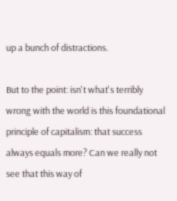up a bunch of distractions.

But to the point: isn't what's terribly wrong with the world is this foundational principle of capitalism: that success always equals more? Can we really not see that this way of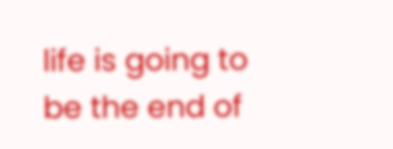life is going to be the end of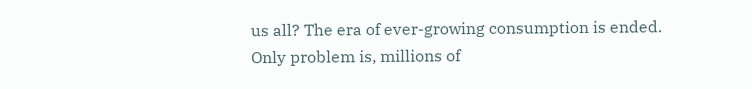us all? The era of ever-growing consumption is ended. Only problem is, millions of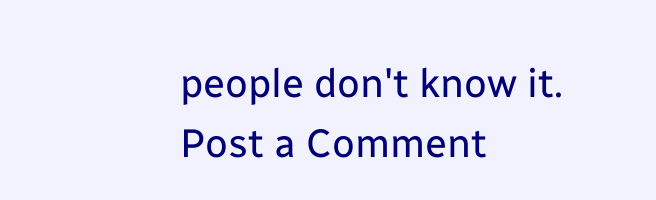people don't know it.
Post a Comment